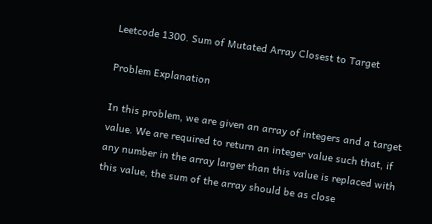Leetcode 1300. Sum of Mutated Array Closest to Target

Problem Explanation

In this problem, we are given an array of integers and a target value. We are required to return an integer value such that, if any number in the array larger than this value is replaced with this value, the sum of the array should be as close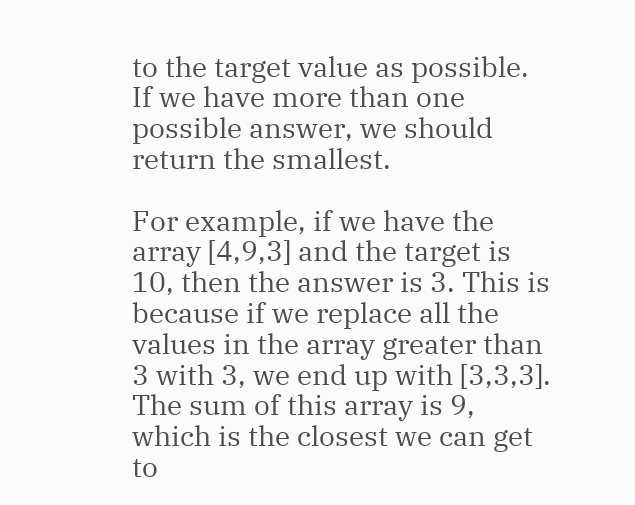to the target value as possible. If we have more than one possible answer, we should return the smallest.

For example, if we have the array [4,9,3] and the target is 10, then the answer is 3. This is because if we replace all the values in the array greater than 3 with 3, we end up with [3,3,3]. The sum of this array is 9, which is the closest we can get to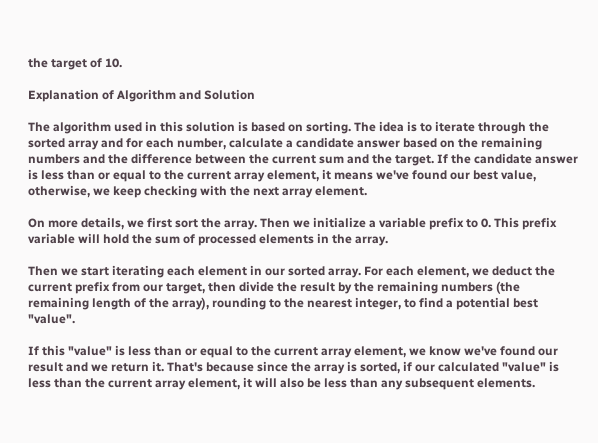the target of 10.

Explanation of Algorithm and Solution

The algorithm used in this solution is based on sorting. The idea is to iterate through the sorted array and for each number, calculate a candidate answer based on the remaining numbers and the difference between the current sum and the target. If the candidate answer is less than or equal to the current array element, it means we've found our best value, otherwise, we keep checking with the next array element.

On more details, we first sort the array. Then we initialize a variable prefix to 0. This prefix variable will hold the sum of processed elements in the array.

Then we start iterating each element in our sorted array. For each element, we deduct the current prefix from our target, then divide the result by the remaining numbers (the remaining length of the array), rounding to the nearest integer, to find a potential best "value".

If this "value" is less than or equal to the current array element, we know we've found our result and we return it. That's because since the array is sorted, if our calculated "value" is less than the current array element, it will also be less than any subsequent elements.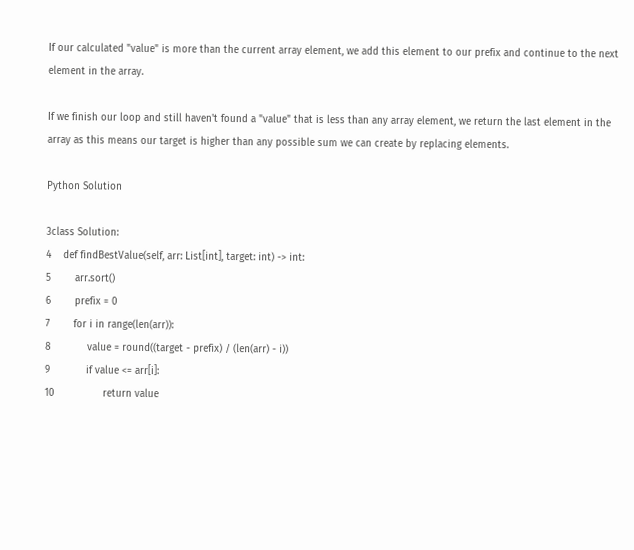If our calculated "value" is more than the current array element, we add this element to our prefix and continue to the next element in the array.

If we finish our loop and still haven't found a "value" that is less than any array element, we return the last element in the array as this means our target is higher than any possible sum we can create by replacing elements.

Python Solution

3class Solution:
4    def findBestValue(self, arr: List[int], target: int) -> int:
5        arr.sort()
6        prefix = 0
7        for i in range(len(arr)):
8            value = round((target - prefix) / (len(arr) - i))
9            if value <= arr[i]:
10                return value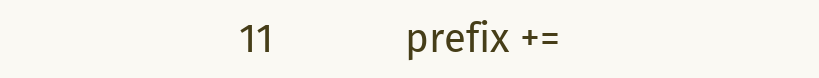11            prefix +=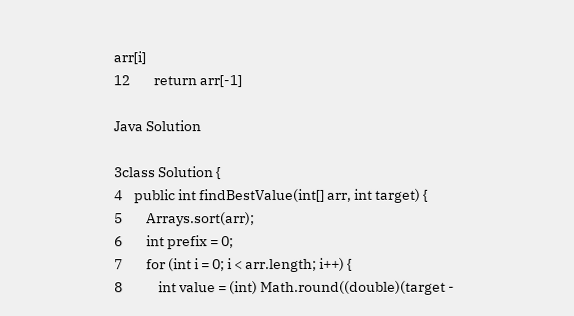arr[i]
12        return arr[-1]

Java Solution

3class Solution {
4    public int findBestValue(int[] arr, int target) {
5        Arrays.sort(arr);
6        int prefix = 0;
7        for (int i = 0; i < arr.length; i++) {
8            int value = (int) Math.round((double)(target -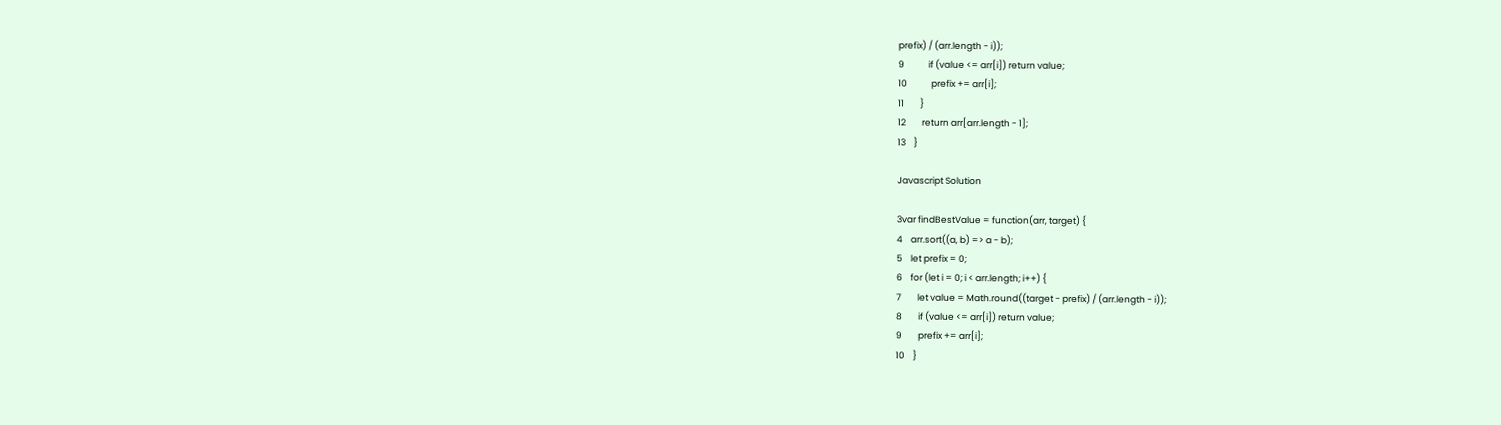prefix) / (arr.length - i));
9            if (value <= arr[i]) return value;
10            prefix += arr[i];
11        }
12        return arr[arr.length - 1];
13    }

Javascript Solution

3var findBestValue = function(arr, target) {
4    arr.sort((a, b) => a - b);
5    let prefix = 0;
6    for (let i = 0; i < arr.length; i++) {
7        let value = Math.round((target - prefix) / (arr.length - i));
8        if (value <= arr[i]) return value;
9        prefix += arr[i];
10    }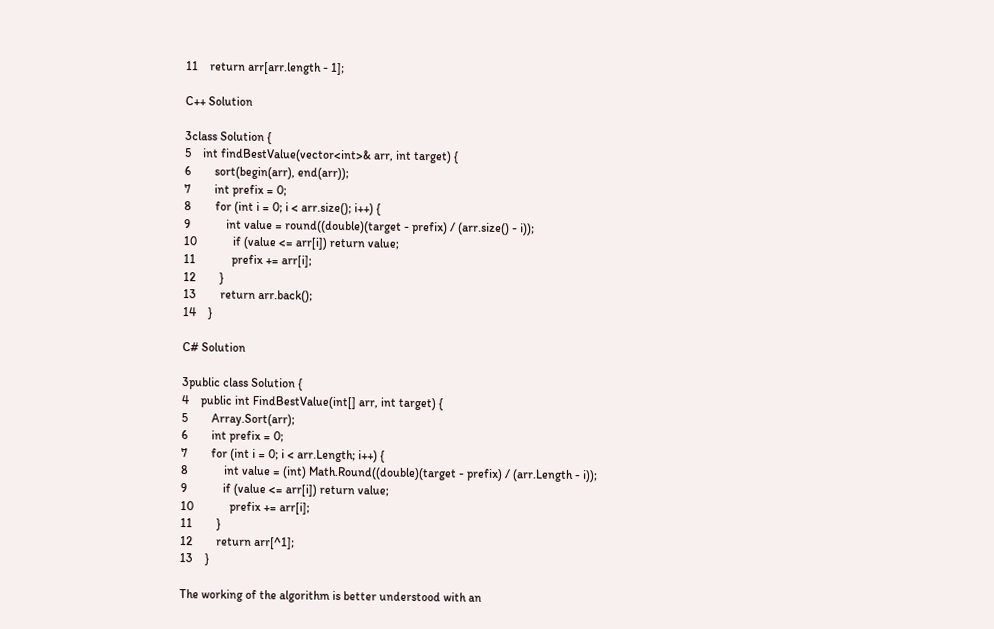11    return arr[arr.length - 1];

C++ Solution

3class Solution {
5    int findBestValue(vector<int>& arr, int target) {
6        sort(begin(arr), end(arr));
7        int prefix = 0;
8        for (int i = 0; i < arr.size(); i++) {
9            int value = round((double)(target - prefix) / (arr.size() - i));
10            if (value <= arr[i]) return value;
11            prefix += arr[i];
12        }
13        return arr.back();
14    }

C# Solution

3public class Solution {
4    public int FindBestValue(int[] arr, int target) {
5        Array.Sort(arr);
6        int prefix = 0;
7        for (int i = 0; i < arr.Length; i++) {
8            int value = (int) Math.Round((double)(target - prefix) / (arr.Length - i));
9            if (value <= arr[i]) return value;
10            prefix += arr[i];
11        }
12        return arr[^1];
13    }

The working of the algorithm is better understood with an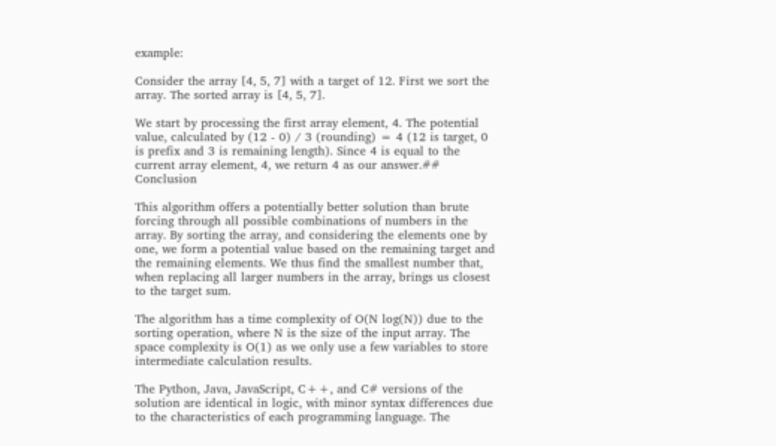example:

Consider the array [4, 5, 7] with a target of 12. First we sort the array. The sorted array is [4, 5, 7].

We start by processing the first array element, 4. The potential value, calculated by (12 - 0) / 3 (rounding) = 4 (12 is target, 0 is prefix and 3 is remaining length). Since 4 is equal to the current array element, 4, we return 4 as our answer.## Conclusion

This algorithm offers a potentially better solution than brute forcing through all possible combinations of numbers in the array. By sorting the array, and considering the elements one by one, we form a potential value based on the remaining target and the remaining elements. We thus find the smallest number that, when replacing all larger numbers in the array, brings us closest to the target sum.

The algorithm has a time complexity of O(N log(N)) due to the sorting operation, where N is the size of the input array. The space complexity is O(1) as we only use a few variables to store intermediate calculation results.

The Python, Java, JavaScript, C++, and C# versions of the solution are identical in logic, with minor syntax differences due to the characteristics of each programming language. The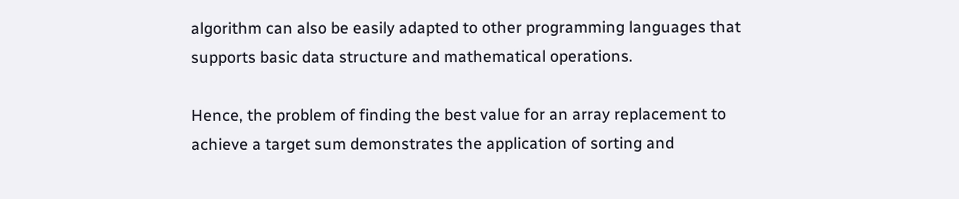algorithm can also be easily adapted to other programming languages that supports basic data structure and mathematical operations.

Hence, the problem of finding the best value for an array replacement to achieve a target sum demonstrates the application of sorting and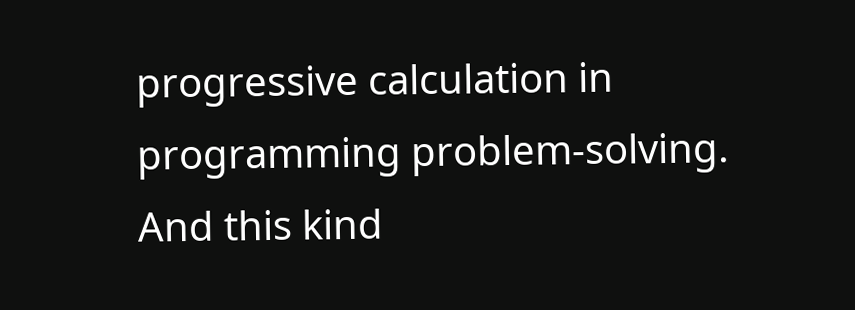progressive calculation in programming problem-solving. And this kind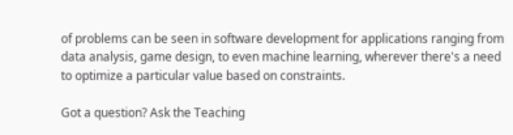of problems can be seen in software development for applications ranging from data analysis, game design, to even machine learning, wherever there's a need to optimize a particular value based on constraints.

Got a question? Ask the Teaching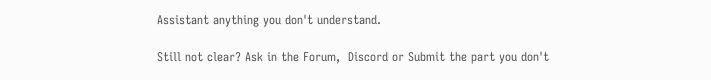Assistant anything you don't understand.

Still not clear? Ask in the Forum,  Discord or Submit the part you don't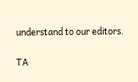understand to our editors.

TA